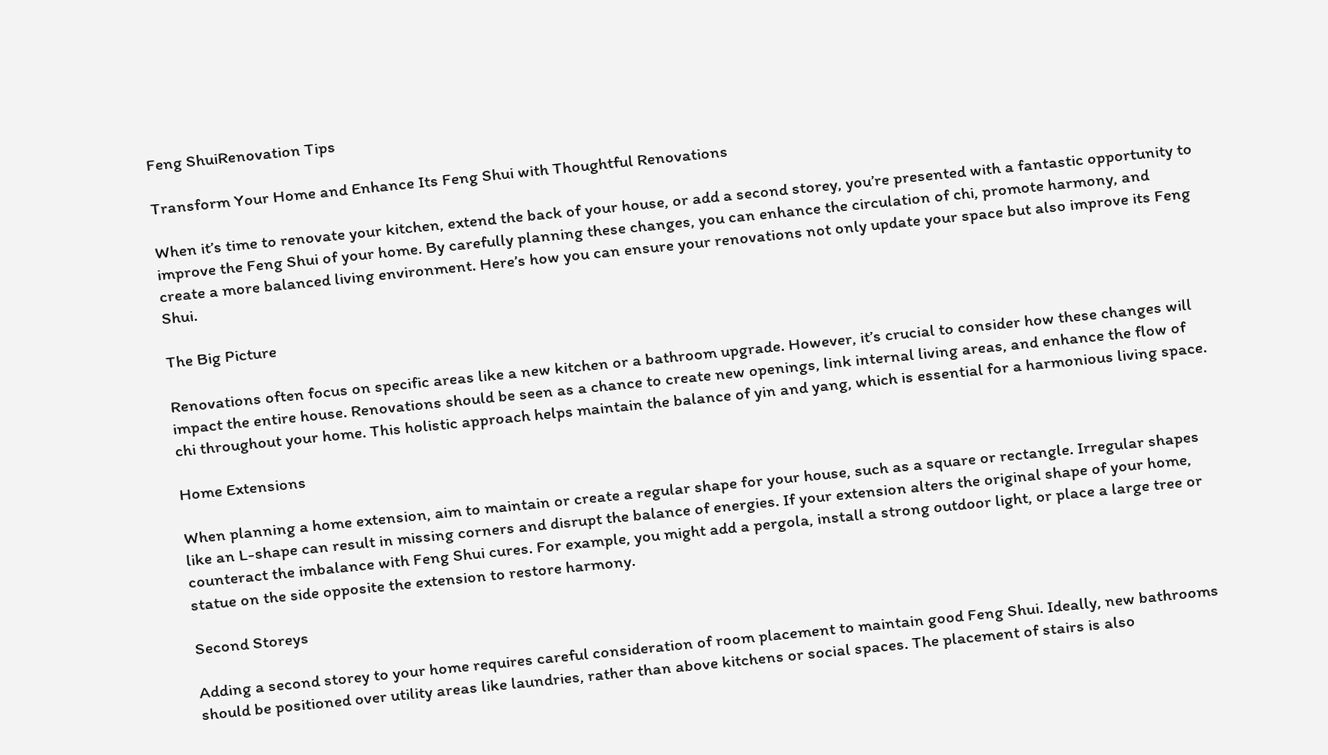Feng ShuiRenovation Tips

Transform Your Home and Enhance Its Feng Shui with Thoughtful Renovations

When it’s time to renovate your kitchen, extend the back of your house, or add a second storey, you’re presented with a fantastic opportunity to improve the Feng Shui of your home. By carefully planning these changes, you can enhance the circulation of chi, promote harmony, and create a more balanced living environment. Here’s how you can ensure your renovations not only update your space but also improve its Feng Shui.

The Big Picture

Renovations often focus on specific areas like a new kitchen or a bathroom upgrade. However, it’s crucial to consider how these changes will impact the entire house. Renovations should be seen as a chance to create new openings, link internal living areas, and enhance the flow of chi throughout your home. This holistic approach helps maintain the balance of yin and yang, which is essential for a harmonious living space.

Home Extensions

When planning a home extension, aim to maintain or create a regular shape for your house, such as a square or rectangle. Irregular shapes like an L-shape can result in missing corners and disrupt the balance of energies. If your extension alters the original shape of your home, counteract the imbalance with Feng Shui cures. For example, you might add a pergola, install a strong outdoor light, or place a large tree or statue on the side opposite the extension to restore harmony.

Second Storeys

Adding a second storey to your home requires careful consideration of room placement to maintain good Feng Shui. Ideally, new bathrooms should be positioned over utility areas like laundries, rather than above kitchens or social spaces. The placement of stairs is also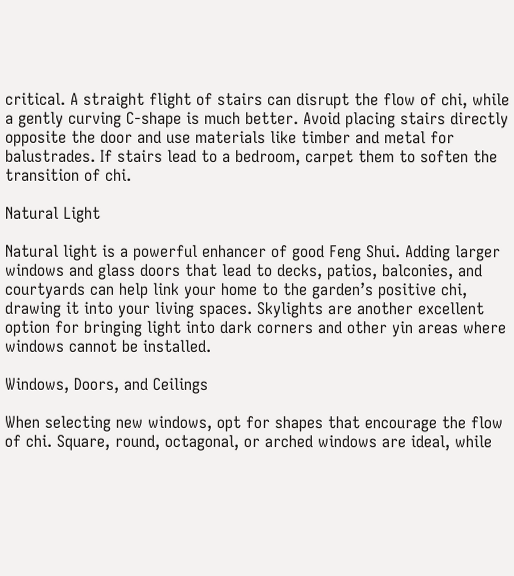critical. A straight flight of stairs can disrupt the flow of chi, while a gently curving C-shape is much better. Avoid placing stairs directly opposite the door and use materials like timber and metal for balustrades. If stairs lead to a bedroom, carpet them to soften the transition of chi.

Natural Light

Natural light is a powerful enhancer of good Feng Shui. Adding larger windows and glass doors that lead to decks, patios, balconies, and courtyards can help link your home to the garden’s positive chi, drawing it into your living spaces. Skylights are another excellent option for bringing light into dark corners and other yin areas where windows cannot be installed.

Windows, Doors, and Ceilings

When selecting new windows, opt for shapes that encourage the flow of chi. Square, round, octagonal, or arched windows are ideal, while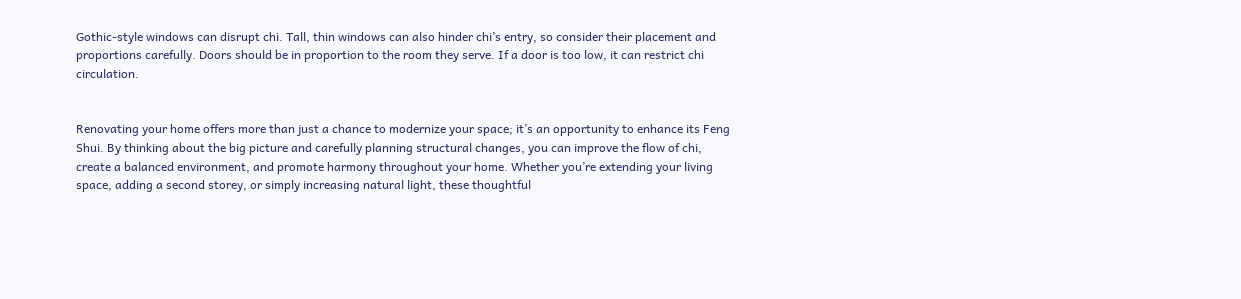Gothic-style windows can disrupt chi. Tall, thin windows can also hinder chi’s entry, so consider their placement and proportions carefully. Doors should be in proportion to the room they serve. If a door is too low, it can restrict chi circulation.


Renovating your home offers more than just a chance to modernize your space; it’s an opportunity to enhance its Feng Shui. By thinking about the big picture and carefully planning structural changes, you can improve the flow of chi, create a balanced environment, and promote harmony throughout your home. Whether you’re extending your living space, adding a second storey, or simply increasing natural light, these thoughtful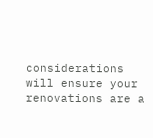considerations will ensure your renovations are a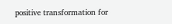positive transformation for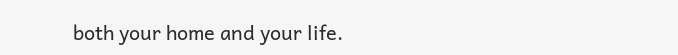both your home and your life.